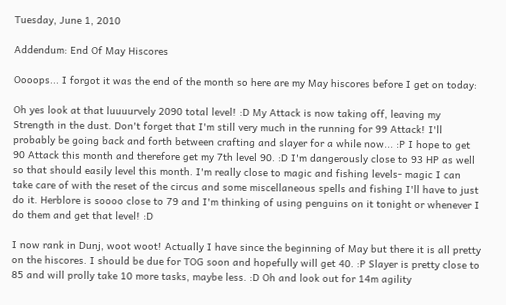Tuesday, June 1, 2010

Addendum: End Of May Hiscores

Oooops... I forgot it was the end of the month so here are my May hiscores before I get on today:

Oh yes look at that luuuurvely 2090 total level! :D My Attack is now taking off, leaving my Strength in the dust. Don't forget that I'm still very much in the running for 99 Attack! I'll probably be going back and forth between crafting and slayer for a while now... :P I hope to get 90 Attack this month and therefore get my 7th level 90. :D I'm dangerously close to 93 HP as well so that should easily level this month. I'm really close to magic and fishing levels- magic I can take care of with the reset of the circus and some miscellaneous spells and fishing I'll have to just do it. Herblore is soooo close to 79 and I'm thinking of using penguins on it tonight or whenever I do them and get that level! :D

I now rank in Dunj, woot woot! Actually I have since the beginning of May but there it is all pretty on the hiscores. I should be due for TOG soon and hopefully will get 40. :P Slayer is pretty close to 85 and will prolly take 10 more tasks, maybe less. :D Oh and look out for 14m agility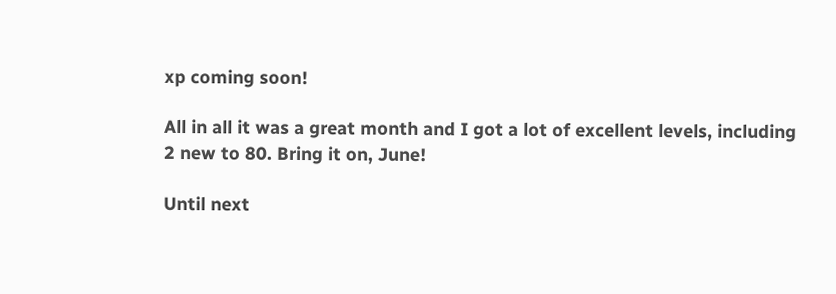xp coming soon!

All in all it was a great month and I got a lot of excellent levels, including 2 new to 80. Bring it on, June!

Until next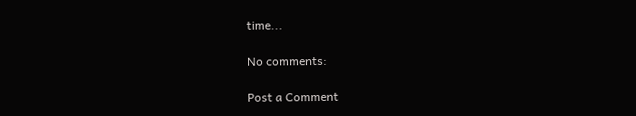time...

No comments:

Post a Comment